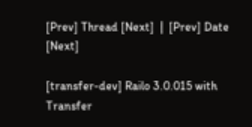[Prev] Thread [Next]  |  [Prev] Date [Next]

[transfer-dev] Railo 3.0.015 with Transfer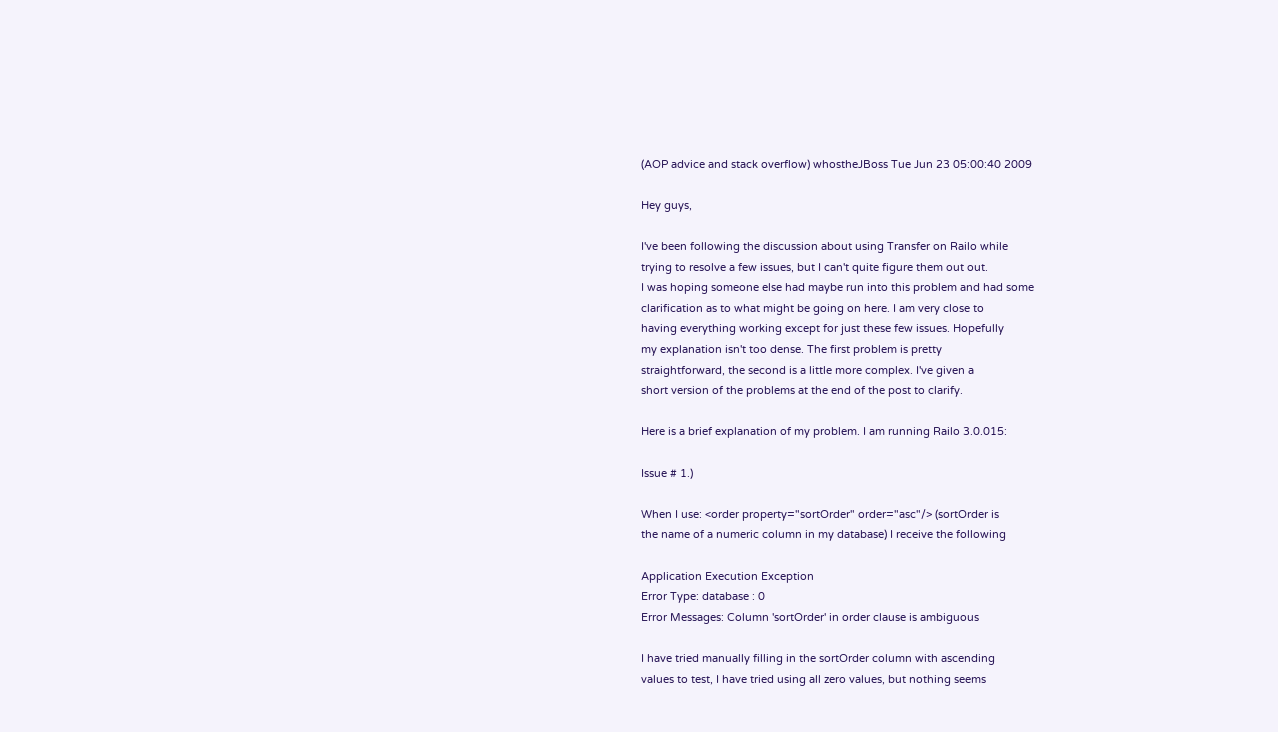(AOP advice and stack overflow) whostheJBoss Tue Jun 23 05:00:40 2009

Hey guys,

I've been following the discussion about using Transfer on Railo while
trying to resolve a few issues, but I can't quite figure them out out.
I was hoping someone else had maybe run into this problem and had some
clarification as to what might be going on here. I am very close to
having everything working except for just these few issues. Hopefully
my explanation isn't too dense. The first problem is pretty
straightforward, the second is a little more complex. I've given a
short version of the problems at the end of the post to clarify.

Here is a brief explanation of my problem. I am running Railo 3.0.015:

Issue # 1.)

When I use: <order property="sortOrder" order="asc"/> (sortOrder is
the name of a numeric column in my database) I receive the following

Application Execution Exception
Error Type: database : 0
Error Messages: Column 'sortOrder' in order clause is ambiguous

I have tried manually filling in the sortOrder column with ascending
values to test, I have tried using all zero values, but nothing seems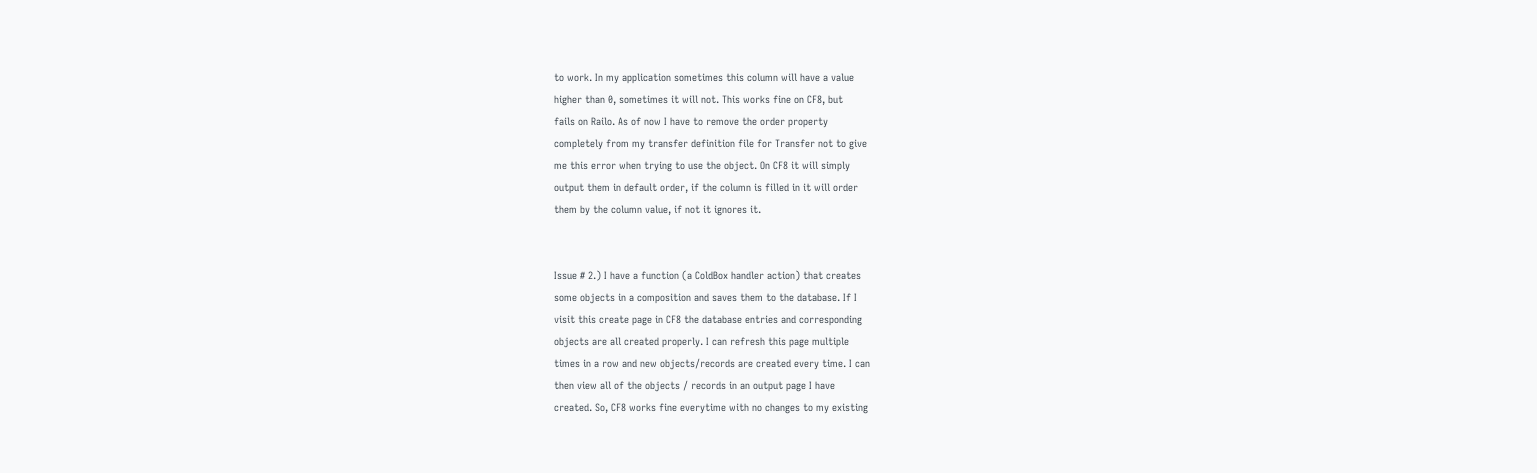to work. In my application sometimes this column will have a value
higher than 0, sometimes it will not. This works fine on CF8, but
fails on Railo. As of now I have to remove the order property
completely from my transfer definition file for Transfer not to give
me this error when trying to use the object. On CF8 it will simply
output them in default order, if the column is filled in it will order
them by the column value, if not it ignores it.


Issue # 2.) I have a function (a ColdBox handler action) that creates
some objects in a composition and saves them to the database. If I
visit this create page in CF8 the database entries and corresponding
objects are all created properly. I can refresh this page multiple
times in a row and new objects/records are created every time. I can
then view all of the objects / records in an output page I have
created. So, CF8 works fine everytime with no changes to my existing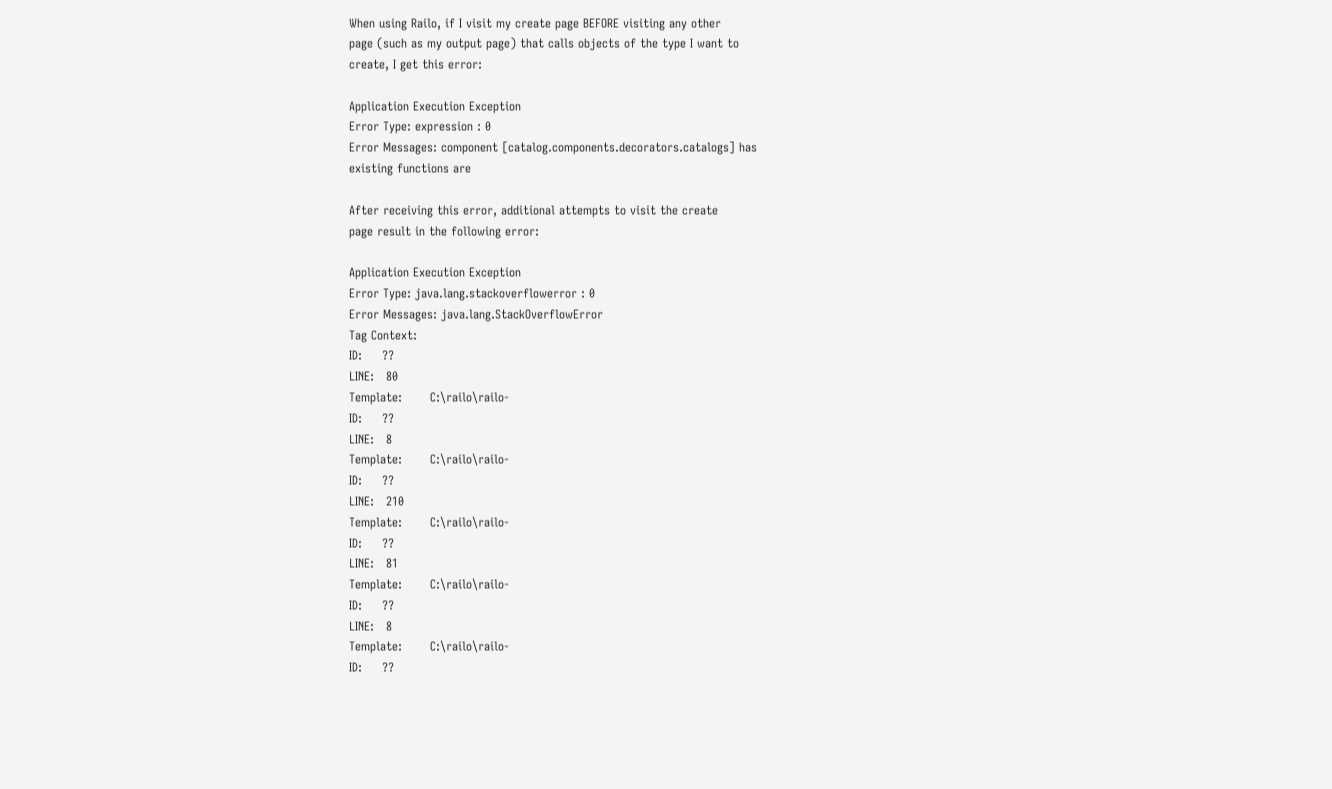When using Railo, if I visit my create page BEFORE visiting any other
page (such as my output page) that calls objects of the type I want to
create, I get this error:

Application Execution Exception
Error Type: expression : 0
Error Messages: component [catalog.components.decorators.catalogs] has
existing functions are

After receiving this error, additional attempts to visit the create
page result in the following error:

Application Execution Exception
Error Type: java.lang.stackoverflowerror : 0
Error Messages: java.lang.StackOverflowError
Tag Context:
ID:     ??
LINE:   80
Template:       C:\railo\railo-
ID:     ??
LINE:   8
Template:       C:\railo\railo-
ID:     ??
LINE:   210
Template:       C:\railo\railo-
ID:     ??
LINE:   81
Template:       C:\railo\railo-
ID:     ??
LINE:   8
Template:       C:\railo\railo-
ID:     ??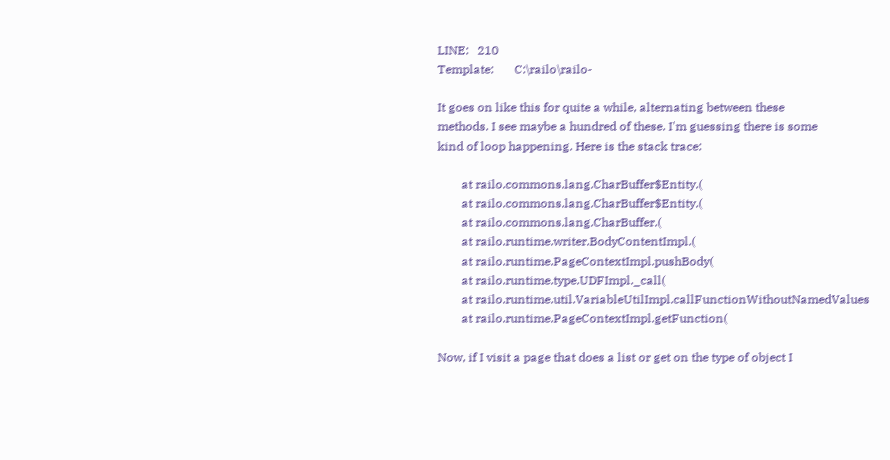LINE:   210
Template:       C:\railo\railo-

It goes on like this for quite a while, alternating between these
methods. I see maybe a hundred of these. I'm guessing there is some
kind of loop happening. Here is the stack trace:

        at railo.commons.lang.CharBuffer$Entity.(
        at railo.commons.lang.CharBuffer$Entity.(
        at railo.commons.lang.CharBuffer.(
        at railo.runtime.writer.BodyContentImpl.(
        at railo.runtime.PageContextImpl.pushBody(
        at railo.runtime.type.UDFImpl._call(
        at railo.runtime.util.VariableUtilImpl.callFunctionWithoutNamedValues
        at railo.runtime.PageContextImpl.getFunction(

Now, if I visit a page that does a list or get on the type of object I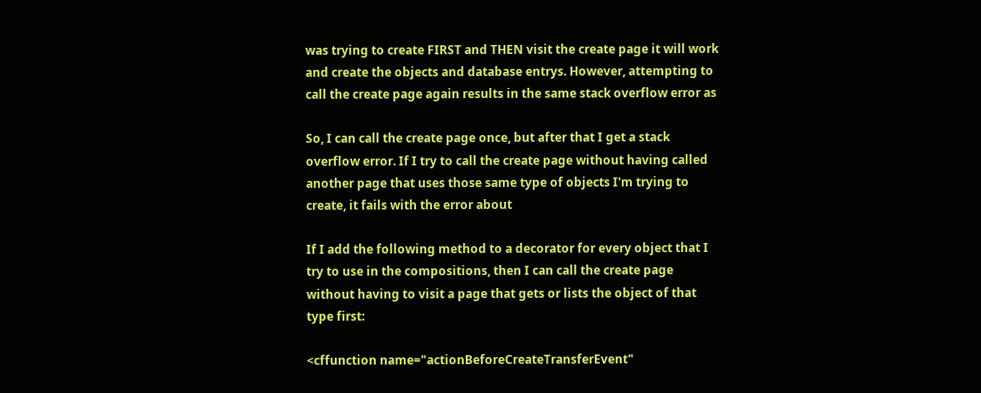was trying to create FIRST and THEN visit the create page it will work
and create the objects and database entrys. However, attempting to
call the create page again results in the same stack overflow error as

So, I can call the create page once, but after that I get a stack
overflow error. If I try to call the create page without having called
another page that uses those same type of objects I'm trying to
create, it fails with the error about

If I add the following method to a decorator for every object that I
try to use in the compositions, then I can call the create page
without having to visit a page that gets or lists the object of that
type first:

<cffunction name="actionBeforeCreateTransferEvent"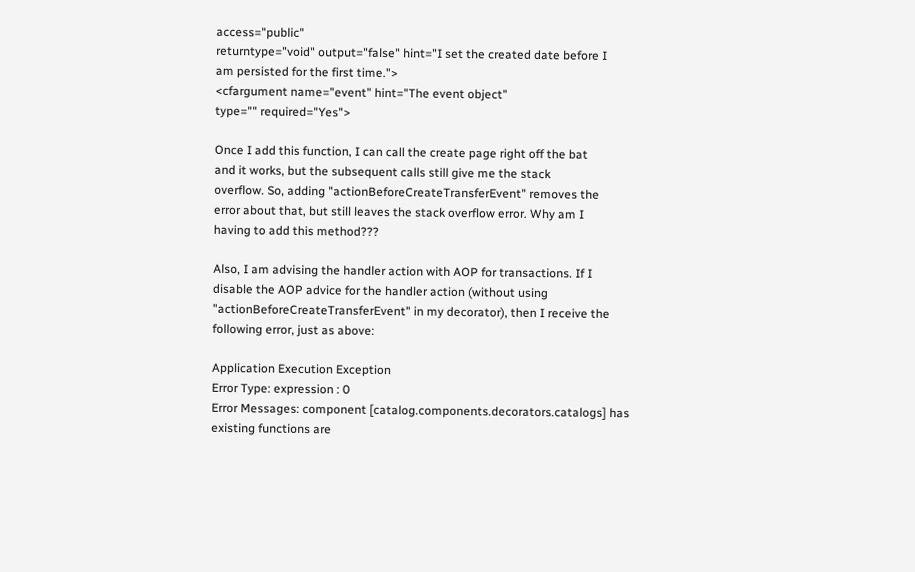access="public"
returntype="void" output="false" hint="I set the created date before I
am persisted for the first time.">
<cfargument name="event" hint="The event object"
type="" required="Yes">

Once I add this function, I can call the create page right off the bat
and it works, but the subsequent calls still give me the stack
overflow. So, adding "actionBeforeCreateTransferEvent" removes the
error about that, but still leaves the stack overflow error. Why am I
having to add this method???

Also, I am advising the handler action with AOP for transactions. If I
disable the AOP advice for the handler action (without using
"actionBeforeCreateTransferEvent" in my decorator), then I receive the
following error, just as above:

Application Execution Exception
Error Type: expression : 0
Error Messages: component [catalog.components.decorators.catalogs] has
existing functions are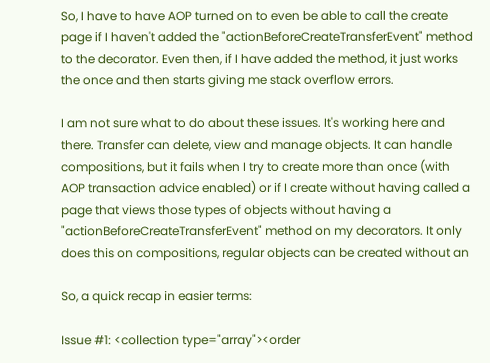So, I have to have AOP turned on to even be able to call the create
page if I haven't added the "actionBeforeCreateTransferEvent" method
to the decorator. Even then, if I have added the method, it just works
the once and then starts giving me stack overflow errors.

I am not sure what to do about these issues. It's working here and
there. Transfer can delete, view and manage objects. It can handle
compositions, but it fails when I try to create more than once (with
AOP transaction advice enabled) or if I create without having called a
page that views those types of objects without having a
"actionBeforeCreateTransferEvent" method on my decorators. It only
does this on compositions, regular objects can be created without an

So, a quick recap in easier terms:

Issue #1: <collection type="array"><order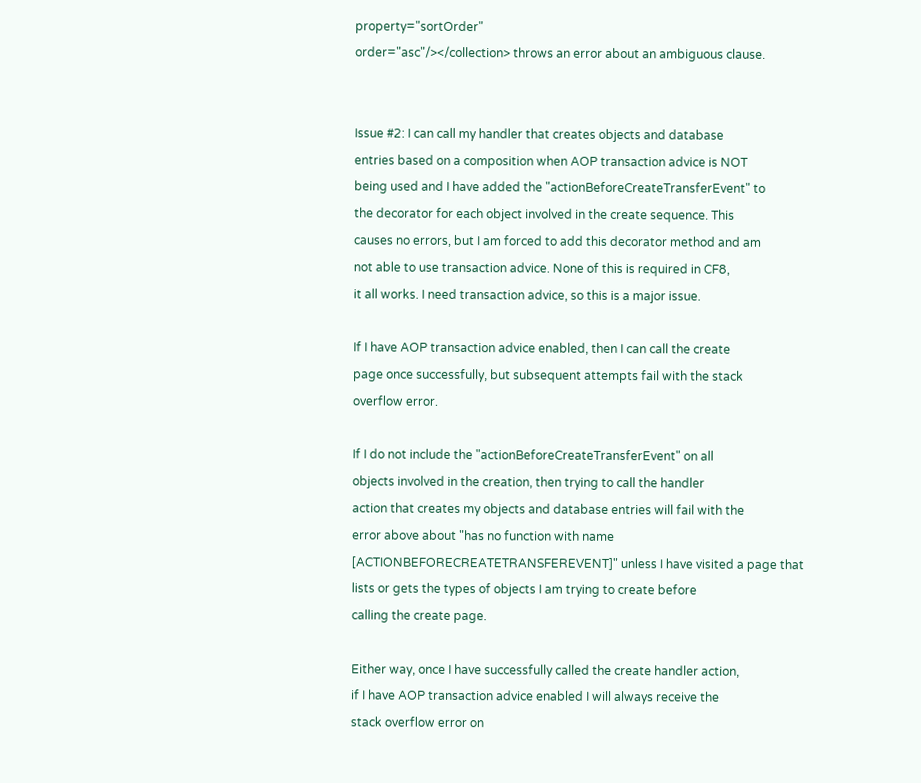property="sortOrder"
order="asc"/></collection> throws an error about an ambiguous clause.


Issue #2: I can call my handler that creates objects and database
entries based on a composition when AOP transaction advice is NOT
being used and I have added the "actionBeforeCreateTransferEvent" to
the decorator for each object involved in the create sequence. This
causes no errors, but I am forced to add this decorator method and am
not able to use transaction advice. None of this is required in CF8,
it all works. I need transaction advice, so this is a major issue.

If I have AOP transaction advice enabled, then I can call the create
page once successfully, but subsequent attempts fail with the stack
overflow error.

If I do not include the "actionBeforeCreateTransferEvent" on all
objects involved in the creation, then trying to call the handler
action that creates my objects and database entries will fail with the
error above about "has no function with name
[ACTIONBEFORECREATETRANSFEREVENT]" unless I have visited a page that
lists or gets the types of objects I am trying to create before
calling the create page.

Either way, once I have successfully called the create handler action,
if I have AOP transaction advice enabled I will always receive the
stack overflow error on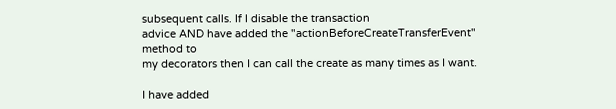subsequent calls. If I disable the transaction
advice AND have added the "actionBeforeCreateTransferEvent" method to
my decorators then I can call the create as many times as I want.

I have added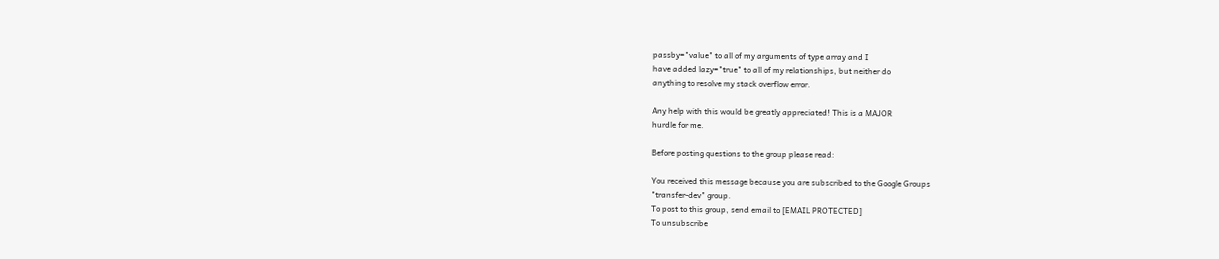passby="value" to all of my arguments of type array and I
have added lazy="true" to all of my relationships, but neither do
anything to resolve my stack overflow error.

Any help with this would be greatly appreciated! This is a MAJOR
hurdle for me.

Before posting questions to the group please read:

You received this message because you are subscribed to the Google Groups
"transfer-dev" group.
To post to this group, send email to [EMAIL PROTECTED]
To unsubscribe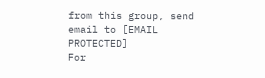from this group, send email to [EMAIL PROTECTED]
For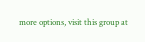more options, visit this group at